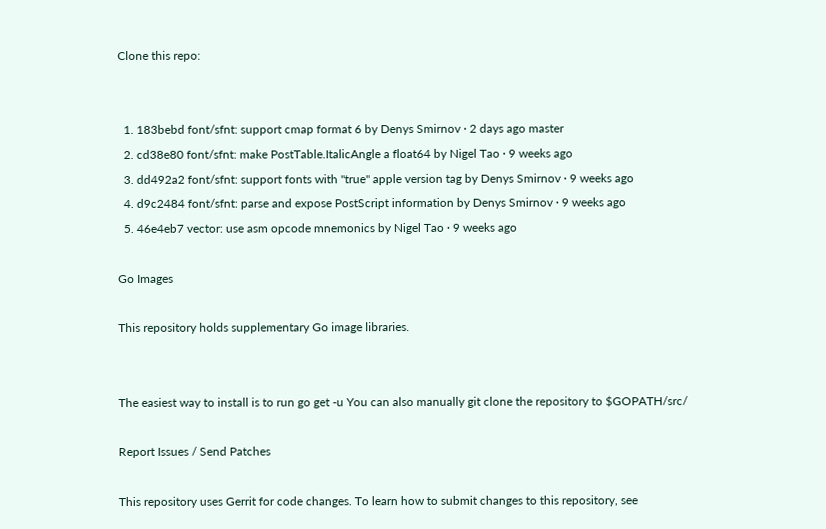Clone this repo:


  1. 183bebd font/sfnt: support cmap format 6 by Denys Smirnov · 2 days ago master
  2. cd38e80 font/sfnt: make PostTable.ItalicAngle a float64 by Nigel Tao · 9 weeks ago
  3. dd492a2 font/sfnt: support fonts with "true" apple version tag by Denys Smirnov · 9 weeks ago
  4. d9c2484 font/sfnt: parse and expose PostScript information by Denys Smirnov · 9 weeks ago
  5. 46e4eb7 vector: use asm opcode mnemonics by Nigel Tao · 9 weeks ago

Go Images

This repository holds supplementary Go image libraries.


The easiest way to install is to run go get -u You can also manually git clone the repository to $GOPATH/src/

Report Issues / Send Patches

This repository uses Gerrit for code changes. To learn how to submit changes to this repository, see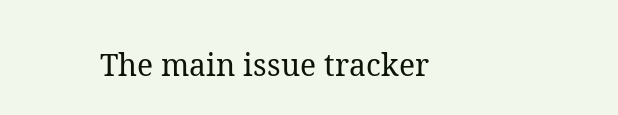The main issue tracker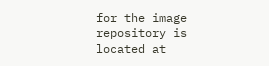for the image repository is located at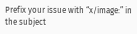Prefix your issue with “x/image:” in the subject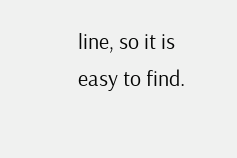line, so it is easy to find.